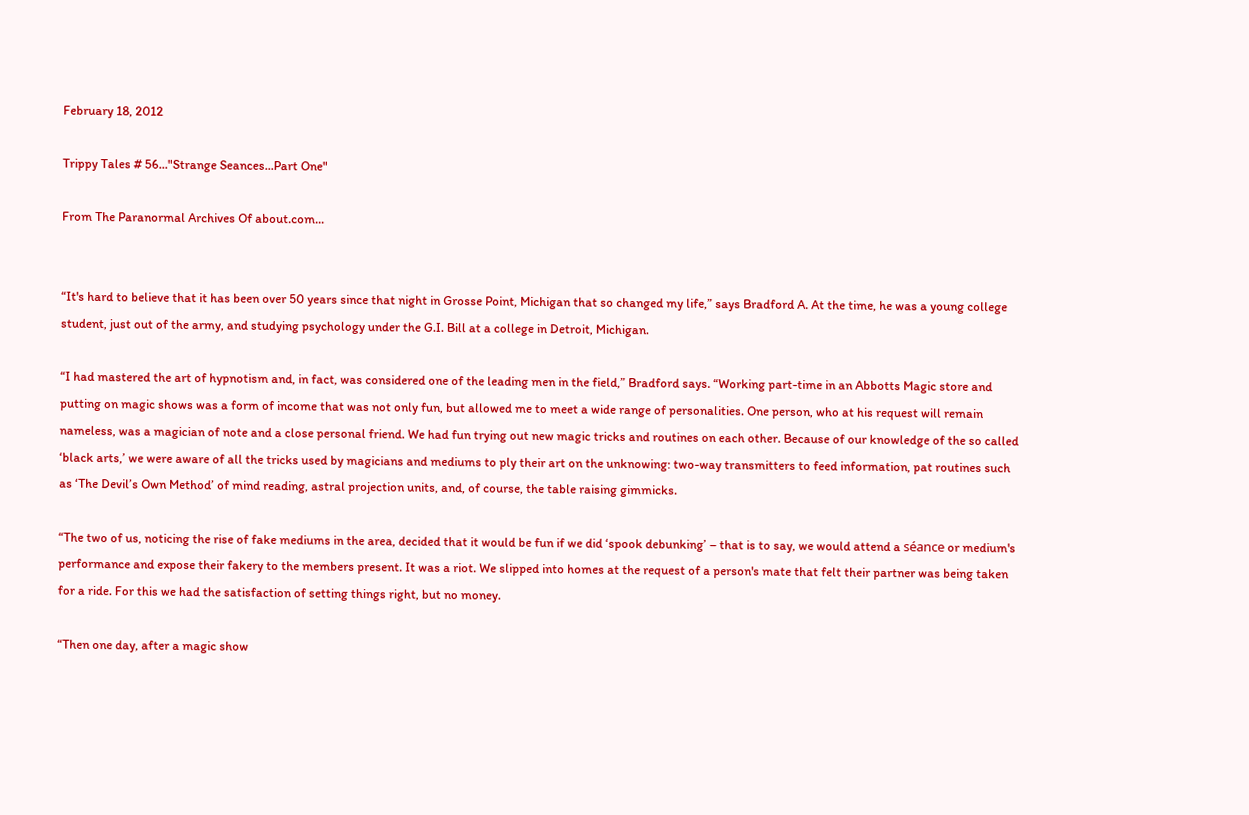February 18, 2012

Trippy Tales # 56..."Strange Seances...Part One"

From The Paranormal Archives Of about.com...


“It's hard to believe that it has been over 50 years since that night in Grosse Point, Michigan that so changed my life,” says Bradford A. At the time, he was a young college student, just out of the army, and studying psychology under the G.I. Bill at a college in Detroit, Michigan.

“I had mastered the art of hypnotism and, in fact, was considered one of the leading men in the field,” Bradford says. “Working part-time in an Abbotts Magic store and putting on magic shows was a form of income that was not only fun, but allowed me to meet a wide range of personalities. One person, who at his request will remain nameless, was a magician of note and a close personal friend. We had fun trying out new magic tricks and routines on each other. Because of our knowledge of the so called ‘black arts,’ we were aware of all the tricks used by magicians and mediums to ply their art on the unknowing: two-way transmitters to feed information, pat routines such as ‘The Devil’s Own Method’ of mind reading, astral projection units, and, of course, the table raising gimmicks.

“The two of us, noticing the rise of fake mediums in the area, decided that it would be fun if we did ‘spook debunking’ – that is to say, we would attend a séance or medium's performance and expose their fakery to the members present. It was a riot. We slipped into homes at the request of a person's mate that felt their partner was being taken for a ride. For this we had the satisfaction of setting things right, but no money.

“Then one day, after a magic show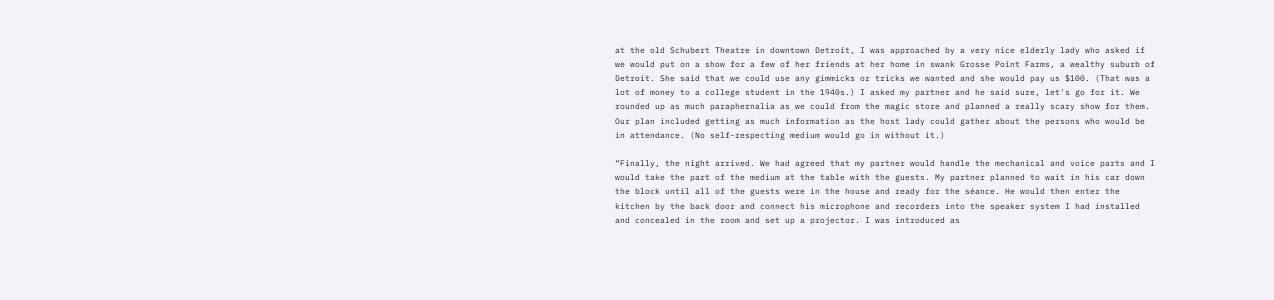at the old Schubert Theatre in downtown Detroit, I was approached by a very nice elderly lady who asked if we would put on a show for a few of her friends at her home in swank Grosse Point Farms, a wealthy suburb of Detroit. She said that we could use any gimmicks or tricks we wanted and she would pay us $100. (That was a lot of money to a college student in the 1940s.) I asked my partner and he said sure, let's go for it. We rounded up as much paraphernalia as we could from the magic store and planned a really scary show for them. Our plan included getting as much information as the host lady could gather about the persons who would be in attendance. (No self-respecting medium would go in without it.)

“Finally, the night arrived. We had agreed that my partner would handle the mechanical and voice parts and I would take the part of the medium at the table with the guests. My partner planned to wait in his car down the block until all of the guests were in the house and ready for the séance. He would then enter the kitchen by the back door and connect his microphone and recorders into the speaker system I had installed and concealed in the room and set up a projector. I was introduced as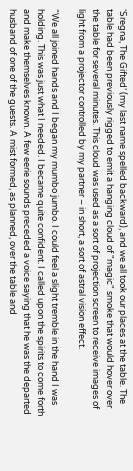‘Sregna, The Gifted’ (my last name spelled backward), and we all took our places at the table. The table had been previously rigged to emit a hanging cloud of "magic" smoke that would hover over the table for several minutes. This cloud was used as a sort of projection screen to receive images of light from a projector controlled by my partner – in short, a sort of astral vision effect.

“We all joined hands and I began my mumbo jumbo. I could feel a slight tremble in the hand I was holding. This was just what I needed. I became quite confident. I called upon the spirits to come forth and make themselves known. A few eerie sounds preceded a voice saying that he was the departed husband of one of the guests. A mist formed, as planned, over the table and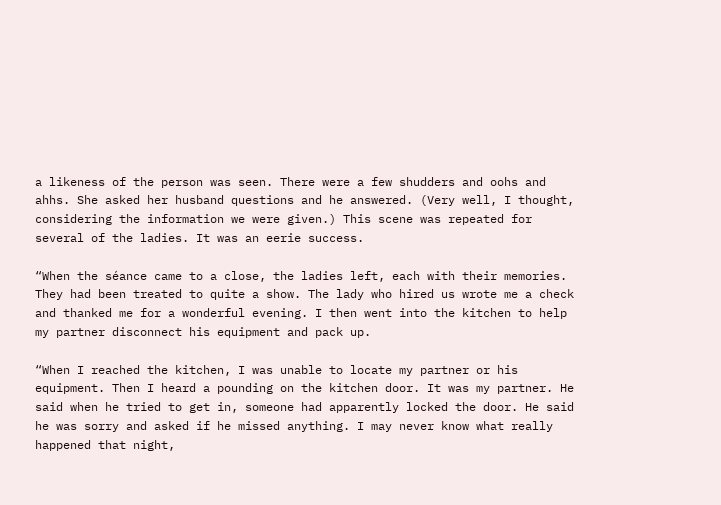a likeness of the person was seen. There were a few shudders and oohs and ahhs. She asked her husband questions and he answered. (Very well, I thought, considering the information we were given.) This scene was repeated for several of the ladies. It was an eerie success.

“When the séance came to a close, the ladies left, each with their memories. They had been treated to quite a show. The lady who hired us wrote me a check and thanked me for a wonderful evening. I then went into the kitchen to help my partner disconnect his equipment and pack up.

“When I reached the kitchen, I was unable to locate my partner or his equipment. Then I heard a pounding on the kitchen door. It was my partner. He said when he tried to get in, someone had apparently locked the door. He said he was sorry and asked if he missed anything. I may never know what really happened that night,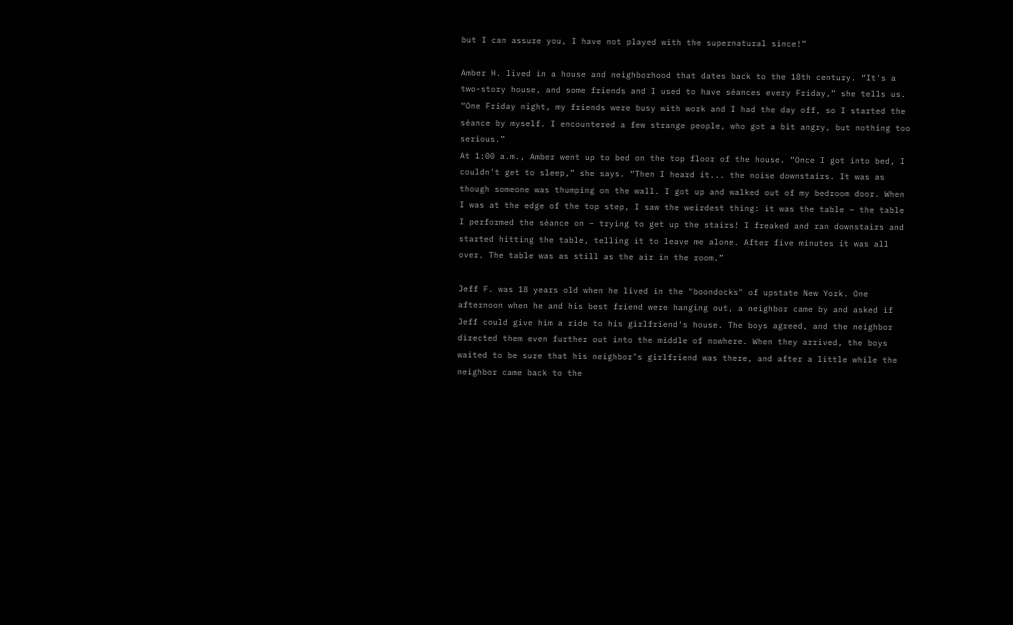but I can assure you, I have not played with the supernatural since!”

Amber H. lived in a house and neighborhood that dates back to the 18th century. “It's a two-story house, and some friends and I used to have séances every Friday,” she tells us. “One Friday night, my friends were busy with work and I had the day off, so I started the séance by myself. I encountered a few strange people, who got a bit angry, but nothing too serious.”
At 1:00 a.m., Amber went up to bed on the top floor of the house. “Once I got into bed, I couldn't get to sleep,” she says. “Then I heard it... the noise downstairs. It was as though someone was thumping on the wall. I got up and walked out of my bedroom door. When I was at the edge of the top step, I saw the weirdest thing: it was the table – the table I performed the séance on – trying to get up the stairs! I freaked and ran downstairs and started hitting the table, telling it to leave me alone. After five minutes it was all over. The table was as still as the air in the room.”

Jeff F. was 18 years old when he lived in the "boondocks" of upstate New York. One afternoon when he and his best friend were hanging out, a neighbor came by and asked if Jeff could give him a ride to his girlfriend's house. The boys agreed, and the neighbor directed them even further out into the middle of nowhere. When they arrived, the boys waited to be sure that his neighbor’s girlfriend was there, and after a little while the neighbor came back to the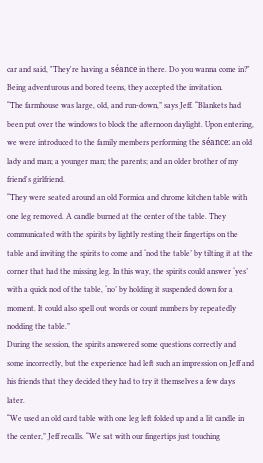car and said, "They're having a séance in there. Do you wanna come in?" Being adventurous and bored teens, they accepted the invitation.
“The farmhouse was large, old, and run-down,” says Jeff. “Blankets had been put over the windows to block the afternoon daylight. Upon entering, we were introduced to the family members performing the séance: an old lady and man; a younger man; the parents; and an older brother of my friend's girlfriend.
“They were seated around an old Formica and chrome kitchen table with one leg removed. A candle burned at the center of the table. They communicated with the spirits by lightly resting their fingertips on the table and inviting the spirits to come and ‘nod the table’ by tilting it at the corner that had the missing leg. In this way, the spirits could answer ‘yes’ with a quick nod of the table, ‘no’ by holding it suspended down for a moment. It could also spell out words or count numbers by repeatedly nodding the table.”
During the session, the spirits answered some questions correctly and some incorrectly, but the experience had left such an impression on Jeff and his friends that they decided they had to try it themselves a few days later.
“We used an old card table with one leg left folded up and a lit candle in the center,” Jeff recalls. “We sat with our fingertips just touching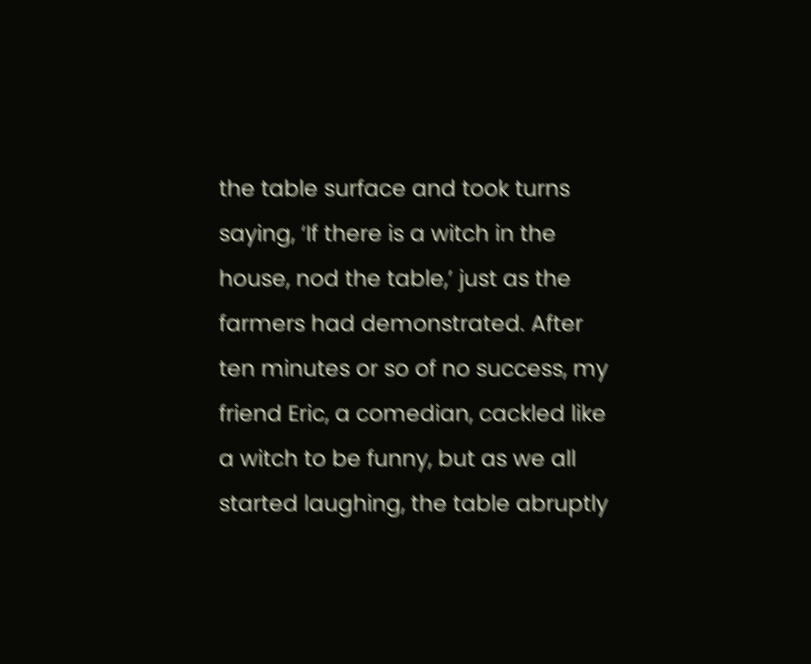the table surface and took turns saying, ‘If there is a witch in the house, nod the table,’ just as the farmers had demonstrated. After ten minutes or so of no success, my friend Eric, a comedian, cackled like a witch to be funny, but as we all started laughing, the table abruptly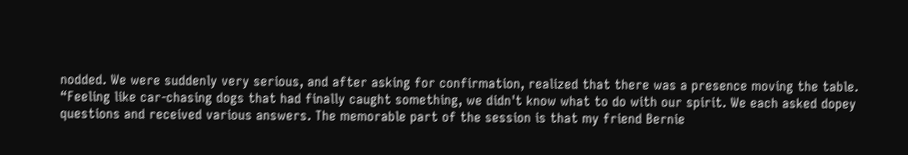nodded. We were suddenly very serious, and after asking for confirmation, realized that there was a presence moving the table.
“Feeling like car-chasing dogs that had finally caught something, we didn't know what to do with our spirit. We each asked dopey questions and received various answers. The memorable part of the session is that my friend Bernie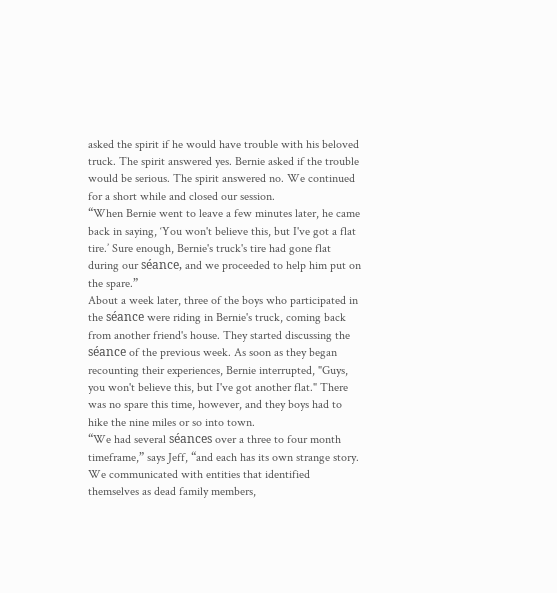asked the spirit if he would have trouble with his beloved truck. The spirit answered yes. Bernie asked if the trouble would be serious. The spirit answered no. We continued for a short while and closed our session.
“When Bernie went to leave a few minutes later, he came back in saying, ‘You won't believe this, but I've got a flat tire.’ Sure enough, Bernie's truck's tire had gone flat during our séance, and we proceeded to help him put on the spare.”
About a week later, three of the boys who participated in the séance were riding in Bernie's truck, coming back from another friend's house. They started discussing the séance of the previous week. As soon as they began recounting their experiences, Bernie interrupted, "Guys, you won't believe this, but I've got another flat." There was no spare this time, however, and they boys had to hike the nine miles or so into town.
“We had several séances over a three to four month timeframe,” says Jeff, “and each has its own strange story. We communicated with entities that identified themselves as dead family members,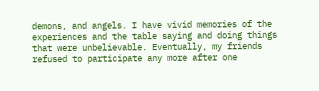demons, and angels. I have vivid memories of the experiences and the table saying and doing things that were unbelievable. Eventually, my friends refused to participate any more after one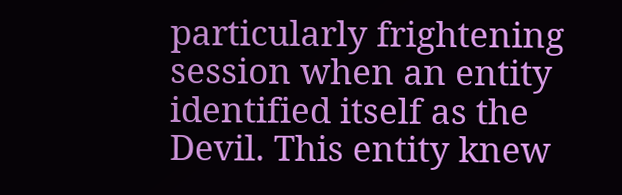particularly frightening session when an entity identified itself as the Devil. This entity knew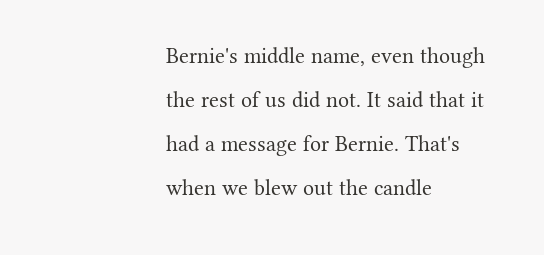Bernie's middle name, even though the rest of us did not. It said that it had a message for Bernie. That's when we blew out the candle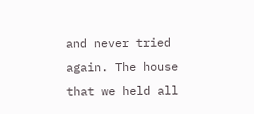and never tried again. The house that we held all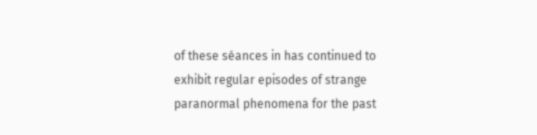of these séances in has continued to exhibit regular episodes of strange paranormal phenomena for the past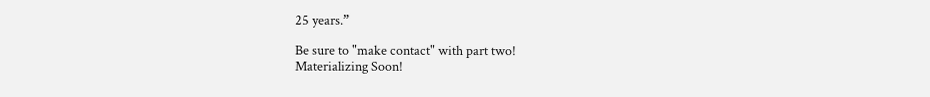25 years.”

Be sure to "make contact" with part two!
Materializing Soon!